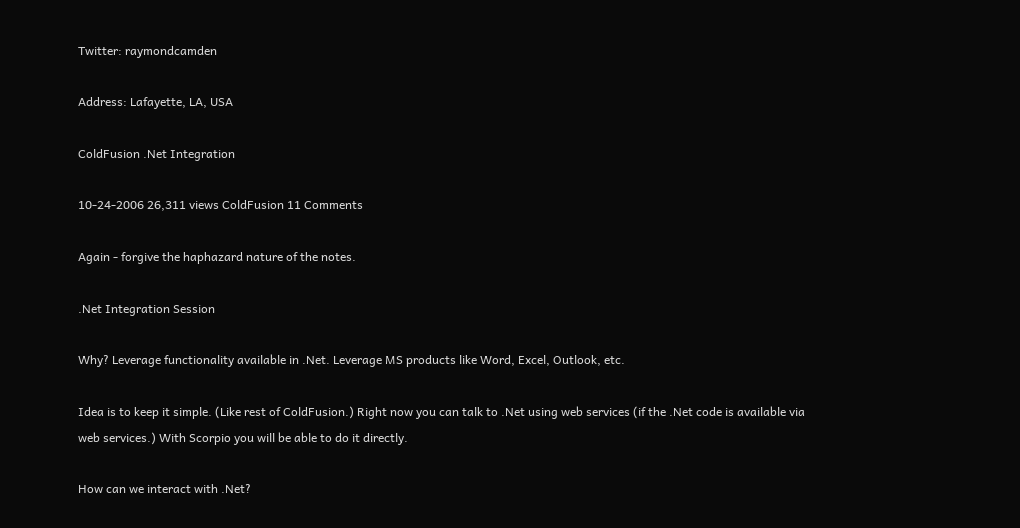Twitter: raymondcamden

Address: Lafayette, LA, USA

ColdFusion .Net Integration

10-24-2006 26,311 views ColdFusion 11 Comments

Again - forgive the haphazard nature of the notes.

.Net Integration Session

Why? Leverage functionality available in .Net. Leverage MS products like Word, Excel, Outlook, etc.

Idea is to keep it simple. (Like rest of ColdFusion.) Right now you can talk to .Net using web services (if the .Net code is available via web services.) With Scorpio you will be able to do it directly.

How can we interact with .Net?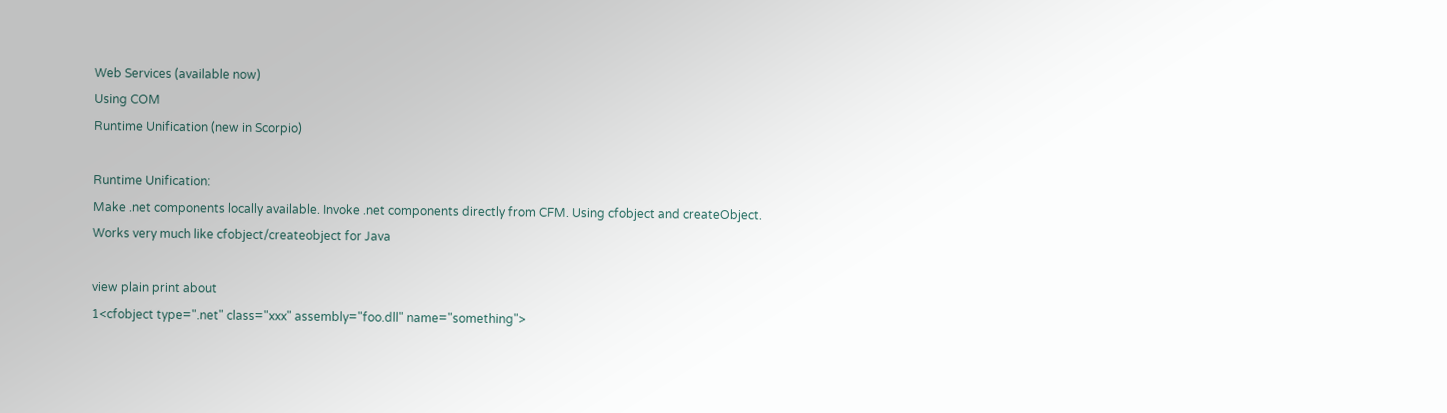Web Services (available now)
Using COM
Runtime Unification (new in Scorpio)

Runtime Unification:
Make .net components locally available. Invoke .net components directly from CFM. Using cfobject and createObject. Works very much like cfobject/createobject for Java

view plain print about
1<cfobject type=".net" class="xxx" assembly="foo.dll" name="something">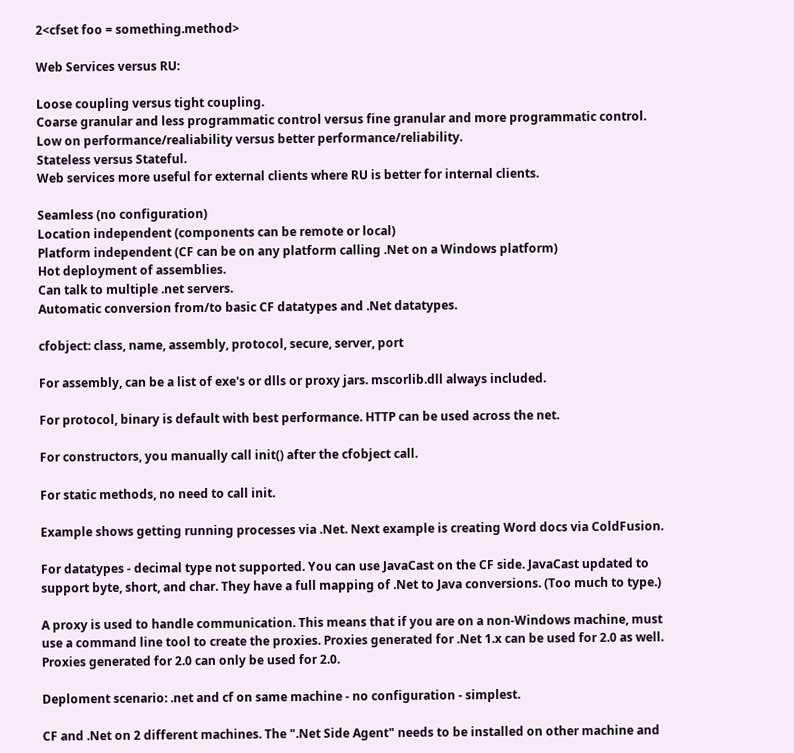2<cfset foo = something.method>

Web Services versus RU:

Loose coupling versus tight coupling.
Coarse granular and less programmatic control versus fine granular and more programmatic control.
Low on performance/realiability versus better performance/reliability.
Stateless versus Stateful.
Web services more useful for external clients where RU is better for internal clients.

Seamless (no configuration)
Location independent (components can be remote or local)
Platform independent (CF can be on any platform calling .Net on a Windows platform)
Hot deployment of assemblies.
Can talk to multiple .net servers.
Automatic conversion from/to basic CF datatypes and .Net datatypes.

cfobject: class, name, assembly, protocol, secure, server, port

For assembly, can be a list of exe's or dlls or proxy jars. mscorlib.dll always included.

For protocol, binary is default with best performance. HTTP can be used across the net.

For constructors, you manually call init() after the cfobject call.

For static methods, no need to call init.

Example shows getting running processes via .Net. Next example is creating Word docs via ColdFusion.

For datatypes - decimal type not supported. You can use JavaCast on the CF side. JavaCast updated to support byte, short, and char. They have a full mapping of .Net to Java conversions. (Too much to type.)

A proxy is used to handle communication. This means that if you are on a non-Windows machine, must use a command line tool to create the proxies. Proxies generated for .Net 1.x can be used for 2.0 as well. Proxies generated for 2.0 can only be used for 2.0.

Deploment scenario: .net and cf on same machine - no configuration - simplest.

CF and .Net on 2 different machines. The ".Net Side Agent" needs to be installed on other machine and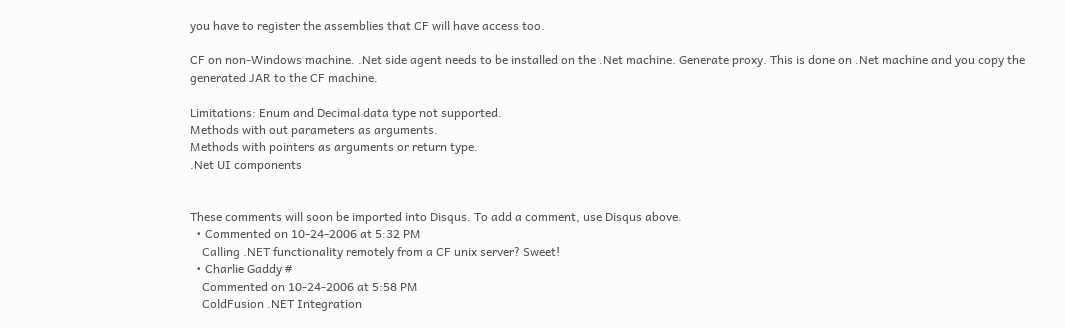you have to register the assemblies that CF will have access too.

CF on non-Windows machine. .Net side agent needs to be installed on the .Net machine. Generate proxy. This is done on .Net machine and you copy the generated JAR to the CF machine.

Limitations: Enum and Decimal data type not supported.
Methods with out parameters as arguments.
Methods with pointers as arguments or return type.
.Net UI components


These comments will soon be imported into Disqus. To add a comment, use Disqus above.
  • Commented on 10-24-2006 at 5:32 PM
    Calling .NET functionality remotely from a CF unix server? Sweet!
  • Charlie Gaddy #
    Commented on 10-24-2006 at 5:58 PM
    ColdFusion .NET Integration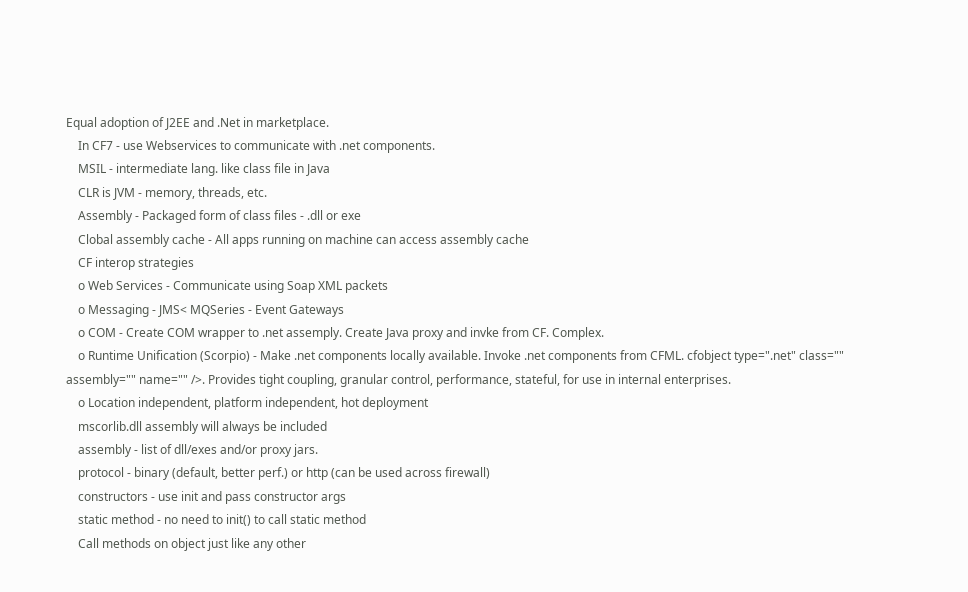Equal adoption of J2EE and .Net in marketplace.
    In CF7 - use Webservices to communicate with .net components.
    MSIL - intermediate lang. like class file in Java
    CLR is JVM - memory, threads, etc.
    Assembly - Packaged form of class files - .dll or exe
    Clobal assembly cache - All apps running on machine can access assembly cache
    CF interop strategies
    o Web Services - Communicate using Soap XML packets
    o Messaging - JMS< MQSeries - Event Gateways
    o COM - Create COM wrapper to .net assemply. Create Java proxy and invke from CF. Complex.
    o Runtime Unification (Scorpio) - Make .net components locally available. Invoke .net components from CFML. cfobject type=".net" class="" assembly="" name="" />. Provides tight coupling, granular control, performance, stateful, for use in internal enterprises.
    o Location independent, platform independent, hot deployment
    mscorlib.dll assembly will always be included
    assembly - list of dll/exes and/or proxy jars.
    protocol - binary (default, better perf.) or http (can be used across firewall)
    constructors - use init and pass constructor args
    static method - no need to init() to call static method
    Call methods on object just like any other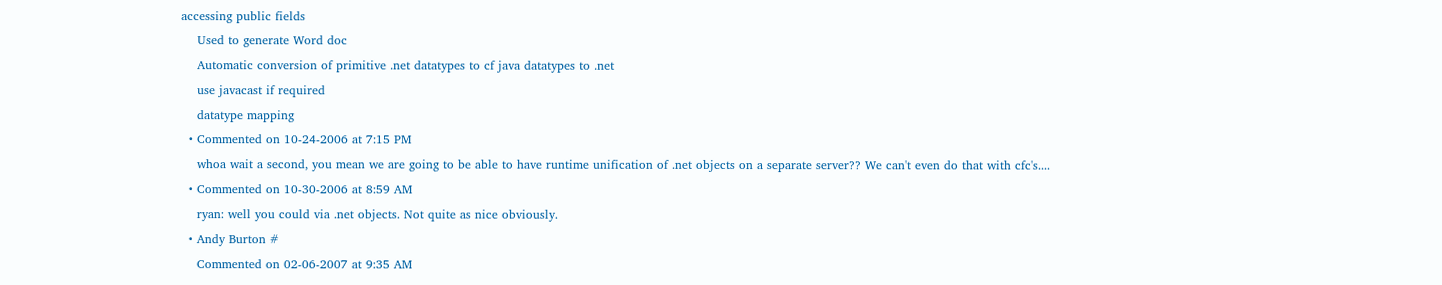accessing public fields
    Used to generate Word doc
    Automatic conversion of primitive .net datatypes to cf java datatypes to .net
    use javacast if required
    datatype mapping
  • Commented on 10-24-2006 at 7:15 PM
    whoa wait a second, you mean we are going to be able to have runtime unification of .net objects on a separate server?? We can't even do that with cfc's....
  • Commented on 10-30-2006 at 8:59 AM
    ryan: well you could via .net objects. Not quite as nice obviously.
  • Andy Burton #
    Commented on 02-06-2007 at 9:35 AM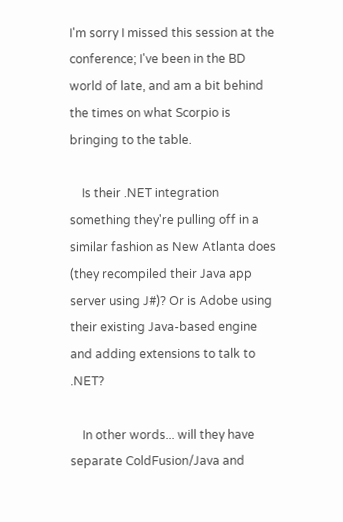I'm sorry I missed this session at the conference; I've been in the BD world of late, and am a bit behind the times on what Scorpio is bringing to the table.

    Is their .NET integration something they're pulling off in a similar fashion as New Atlanta does (they recompiled their Java app server using J#)? Or is Adobe using their existing Java-based engine and adding extensions to talk to .NET?

    In other words... will they have separate ColdFusion/Java and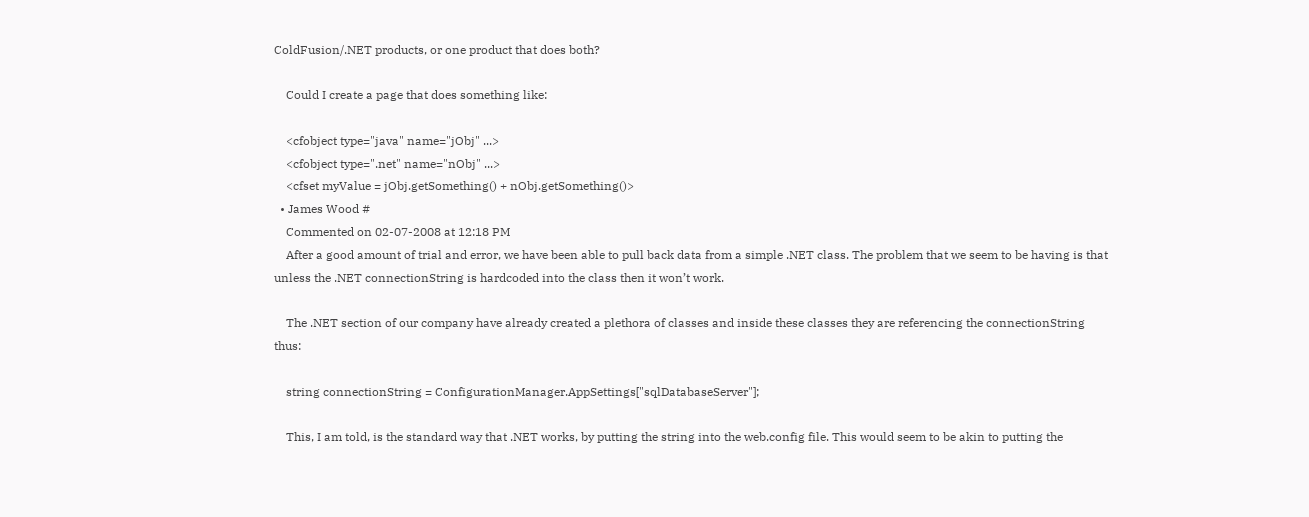ColdFusion/.NET products, or one product that does both?

    Could I create a page that does something like:

    <cfobject type="java" name="jObj" ...>
    <cfobject type=".net" name="nObj" ...>
    <cfset myValue = jObj.getSomething() + nObj.getSomething()>
  • James Wood #
    Commented on 02-07-2008 at 12:18 PM
    After a good amount of trial and error, we have been able to pull back data from a simple .NET class. The problem that we seem to be having is that unless the .NET connectionString is hardcoded into the class then it won’t work.

    The .NET section of our company have already created a plethora of classes and inside these classes they are referencing the connectionString thus:

    string connectionString = ConfigurationManager.AppSettings["sqlDatabaseServer"];

    This, I am told, is the standard way that .NET works, by putting the string into the web.config file. This would seem to be akin to putting the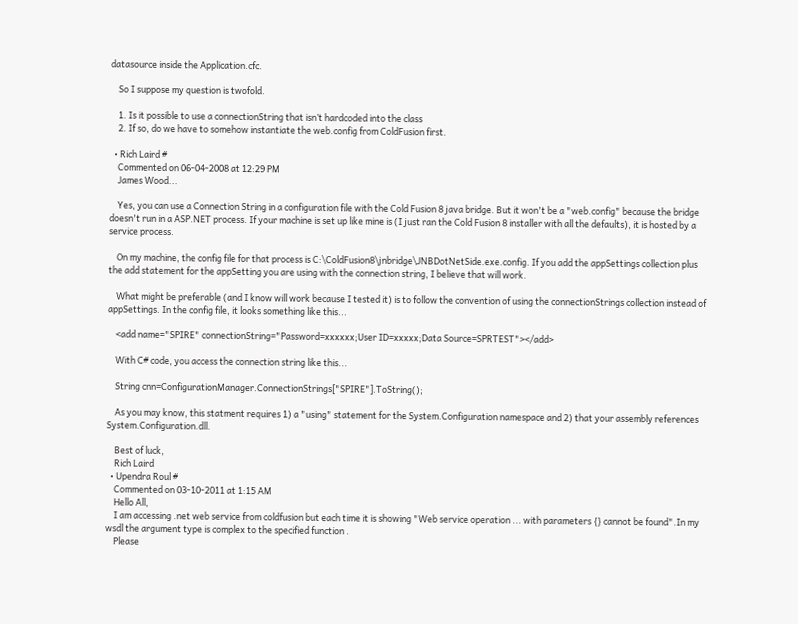datasource inside the Application.cfc.

    So I suppose my question is twofold.

    1. Is it possible to use a connectionString that isn’t hardcoded into the class
    2. If so, do we have to somehow instantiate the web.config from ColdFusion first.

  • Rich Laird #
    Commented on 06-04-2008 at 12:29 PM
    James Wood...

    Yes, you can use a Connection String in a configuration file with the Cold Fusion 8 java bridge. But it won't be a "web.config" because the bridge doesn't run in a ASP.NET process. If your machine is set up like mine is (I just ran the Cold Fusion 8 installer with all the defaults), it is hosted by a service process.

    On my machine, the config file for that process is C:\ColdFusion8\jnbridge\JNBDotNetSide.exe.config. If you add the appSettings collection plus the add statement for the appSetting you are using with the connection string, I believe that will work.

    What might be preferable (and I know will work because I tested it) is to follow the convention of using the connectionStrings collection instead of appSettings. In the config file, it looks something like this...

    <add name="SPIRE" connectionString="Password=xxxxxx;User ID=xxxxx;Data Source=SPRTEST"></add>

    With C# code, you access the connection string like this...

    String cnn=ConfigurationManager.ConnectionStrings["SPIRE"].ToString();

    As you may know, this statment requires 1) a "using" statement for the System.Configuration namespace and 2) that your assembly references System.Configuration.dll.

    Best of luck,
    Rich Laird
  • Upendra Roul #
    Commented on 03-10-2011 at 1:15 AM
    Hello All,
    I am accessing .net web service from coldfusion but each time it is showing "Web service operation ... with parameters {} cannot be found".In my wsdl the argument type is complex to the specified function .
    Please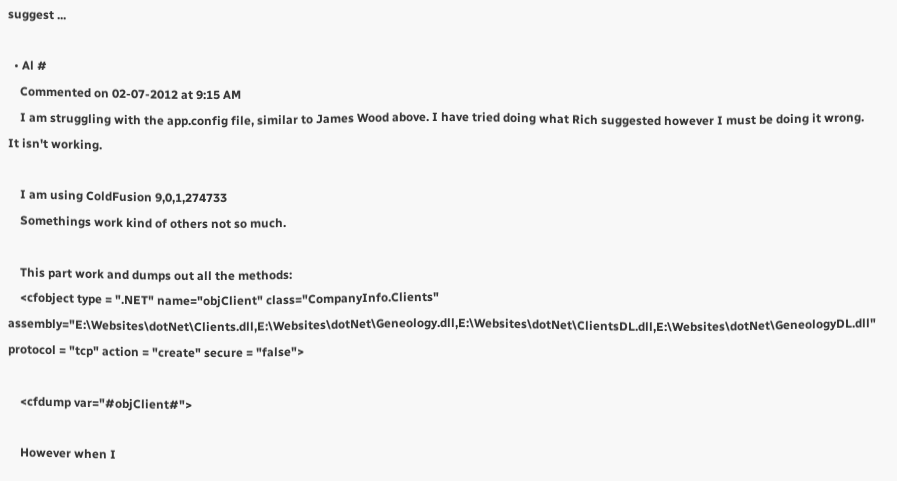suggest ...

  • Al #
    Commented on 02-07-2012 at 9:15 AM
    I am struggling with the app.config file, similar to James Wood above. I have tried doing what Rich suggested however I must be doing it wrong. It isn't working.

    I am using ColdFusion 9,0,1,274733
    Somethings work kind of others not so much.

    This part work and dumps out all the methods:
    <cfobject type = ".NET" name="objClient" class="CompanyInfo.Clients" assembly="E:\Websites\dotNet\Clients.dll,E:\Websites\dotNet\Geneology.dll,E:\Websites\dotNet\ClientsDL.dll,E:\Websites\dotNet\GeneologyDL.dll" protocol = "tcp" action = "create" secure = "false">

    <cfdump var="#objClient#">

    However when I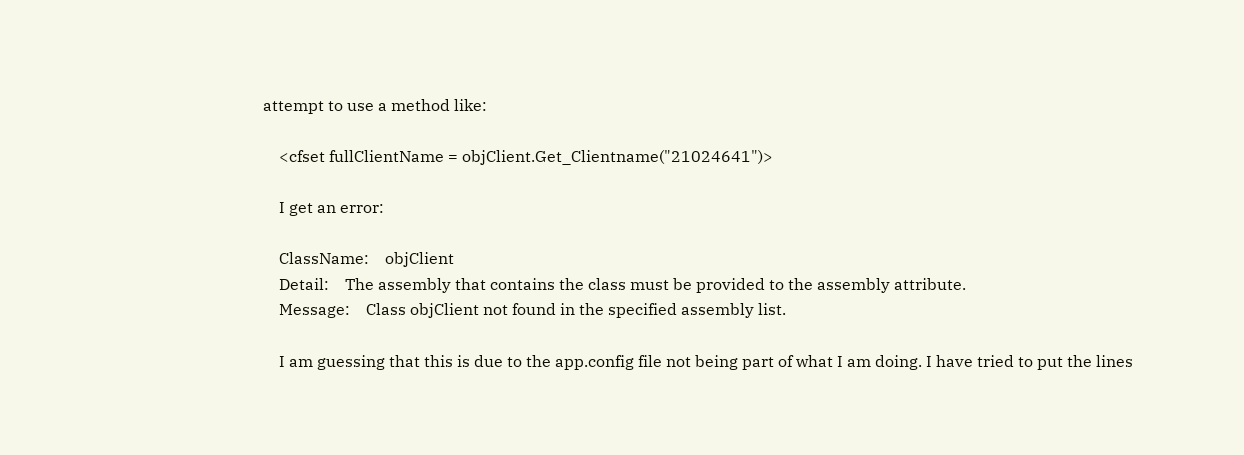attempt to use a method like:

    <cfset fullClientName = objClient.Get_Clientname("21024641")>

    I get an error:

    ClassName:    objClient
    Detail:    The assembly that contains the class must be provided to the assembly attribute.
    Message:    Class objClient not found in the specified assembly list.

    I am guessing that this is due to the app.config file not being part of what I am doing. I have tried to put the lines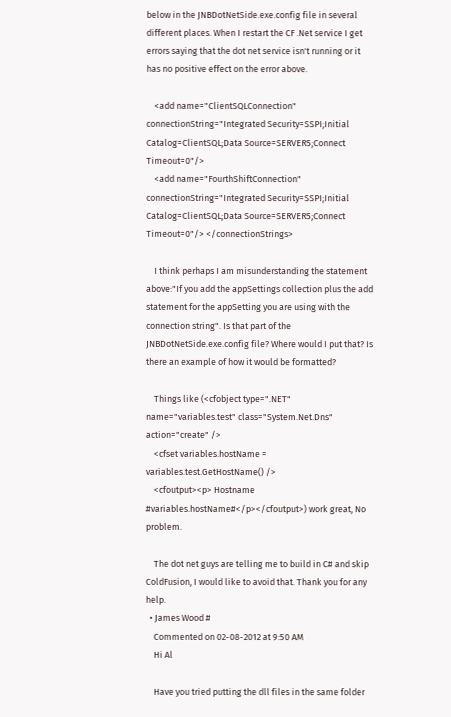below in the JNBDotNetSide.exe.config file in several different places. When I restart the CF .Net service I get errors saying that the dot net service isn't running or it has no positive effect on the error above.

    <add name="ClientSQLConnection" connectionString="Integrated Security=SSPI;Initial Catalog=ClientSQL;Data Source=SERVER5;Connect Timeout=0"/>
    <add name="FourthShiftConnection" connectionString="Integrated Security=SSPI;Initial Catalog=ClientSQL;Data Source=SERVER5;Connect Timeout=0"/> </connectionStrings>

    I think perhaps I am misunderstanding the statement above:"If you add the appSettings collection plus the add statement for the appSetting you are using with the connection string". Is that part of the JNBDotNetSide.exe.config file? Where would I put that? Is there an example of how it would be formatted?

    Things like (<cfobject type=".NET" name="variables.test" class="System.Net.Dns" action="create" />
    <cfset variables.hostName = variables.test.GetHostName() />
    <cfoutput><p> Hostname #variables.hostName#</p></cfoutput>) work great, No problem.

    The dot net guys are telling me to build in C# and skip ColdFusion, I would like to avoid that. Thank you for any help.
  • James Wood #
    Commented on 02-08-2012 at 9:50 AM
    Hi Al

    Have you tried putting the dll files in the same folder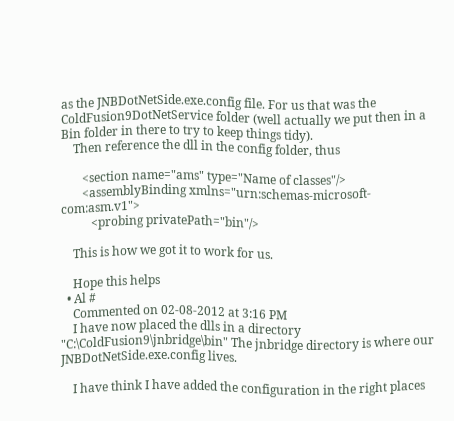as the JNBDotNetSide.exe.config file. For us that was the ColdFusion9DotNetService folder (well actually we put then in a Bin folder in there to try to keep things tidy).
    Then reference the dll in the config folder, thus

       <section name="ams" type="Name of classes"/>
       <assemblyBinding xmlns="urn:schemas-microsoft-com:asm.v1">
          <probing privatePath="bin"/>

    This is how we got it to work for us.

    Hope this helps
  • Al #
    Commented on 02-08-2012 at 3:16 PM
    I have now placed the dlls in a directory "C:\ColdFusion9\jnbridge\bin" The jnbridge directory is where our JNBDotNetSide.exe.config lives.

    I have think I have added the configuration in the right places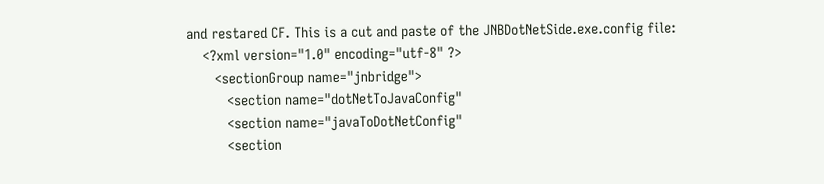and restared CF. This is a cut and paste of the JNBDotNetSide.exe.config file:
    <?xml version="1.0" encoding="utf-8" ?>
       <sectionGroup name="jnbridge">
          <section name="dotNetToJavaConfig"
          <section name="javaToDotNetConfig"
          <section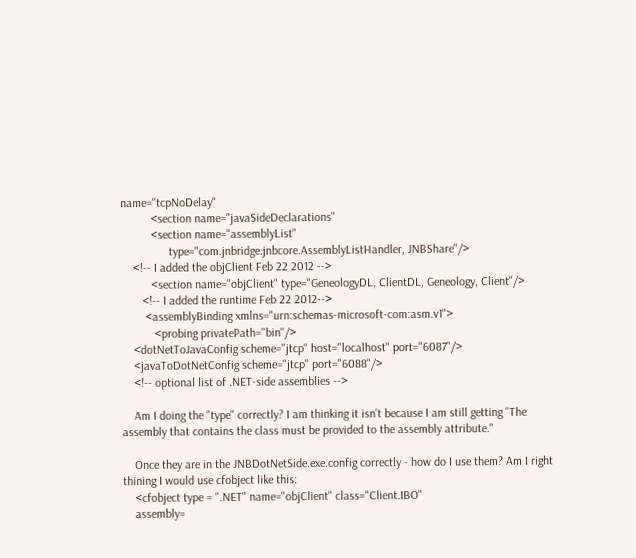name="tcpNoDelay"
          <section name="javaSideDeclarations"
          <section name="assemblyList"
                type="com.jnbridge.jnbcore.AssemblyListHandler, JNBShare"/>
    <!-- I added the objClient Feb 22 2012 -->
          <section name="objClient" type="GeneologyDL, ClientDL, Geneology, Client"/>
       <!-- I added the runtime Feb 22 2012-->
        <assemblyBinding xmlns="urn:schemas-microsoft-com:asm.v1">
           <probing privatePath="bin"/>
    <dotNetToJavaConfig scheme="jtcp" host="localhost" port="6087"/>
    <javaToDotNetConfig scheme="jtcp" port="6088"/>
    <!-- optional list of .NET-side assemblies -->

    Am I doing the "type" correctly? I am thinking it isn't because I am still getting "The assembly that contains the class must be provided to the assembly attribute."

    Once they are in the JNBDotNetSide.exe.config correctly - how do I use them? Am I right thining I would use cfobject like this:
    <cfobject type = ".NET" name="objClient" class="Client.IBO"
    assembly=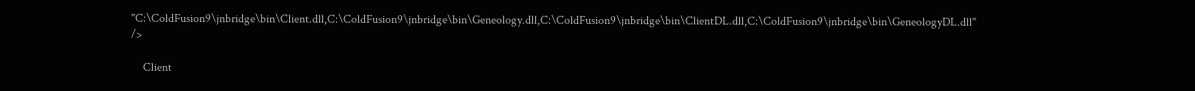"C:\ColdFusion9\jnbridge\bin\Client.dll,C:\ColdFusion9\jnbridge\bin\Geneology.dll,C:\ColdFusion9\jnbridge\bin\ClientDL.dll,C:\ColdFusion9\jnbridge\bin\GeneologyDL.dll" />

    Client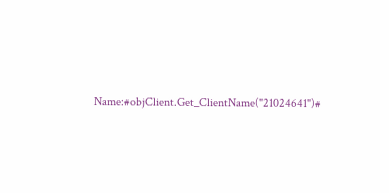Name:#objClient.Get_ClientName("21024641")#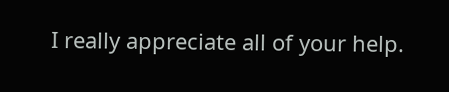I really appreciate all of your help.